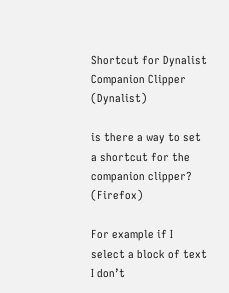Shortcut for Dynalist Companion Clipper (Dynalist)

is there a way to set a shortcut for the companion clipper? (Firefox)

For example if I select a block of text I don’t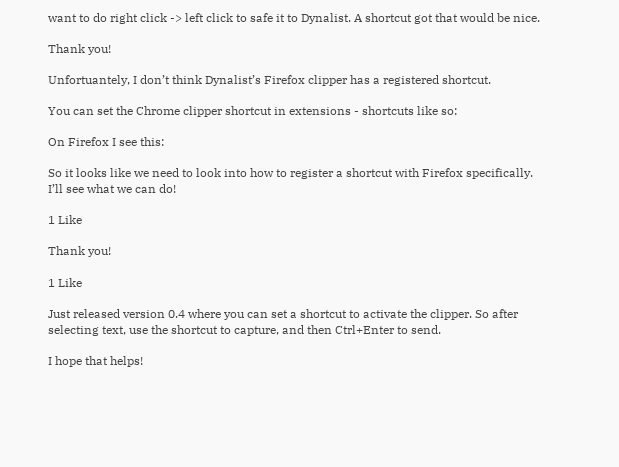want to do right click -> left click to safe it to Dynalist. A shortcut got that would be nice.

Thank you!

Unfortuantely, I don’t think Dynalist’s Firefox clipper has a registered shortcut.

You can set the Chrome clipper shortcut in extensions - shortcuts like so:

On Firefox I see this:

So it looks like we need to look into how to register a shortcut with Firefox specifically. I’ll see what we can do!

1 Like

Thank you!

1 Like

Just released version 0.4 where you can set a shortcut to activate the clipper. So after selecting text, use the shortcut to capture, and then Ctrl+Enter to send.

I hope that helps!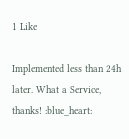1 Like

Implemented less than 24h later. What a Service, thanks! :blue_heart: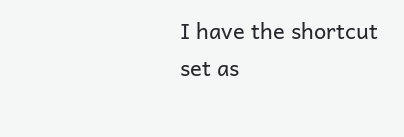I have the shortcut set as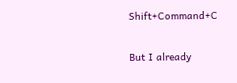Shift+Command+C

But I already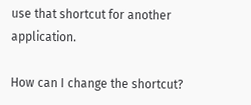use that shortcut for another application.

How can I change the shortcut?